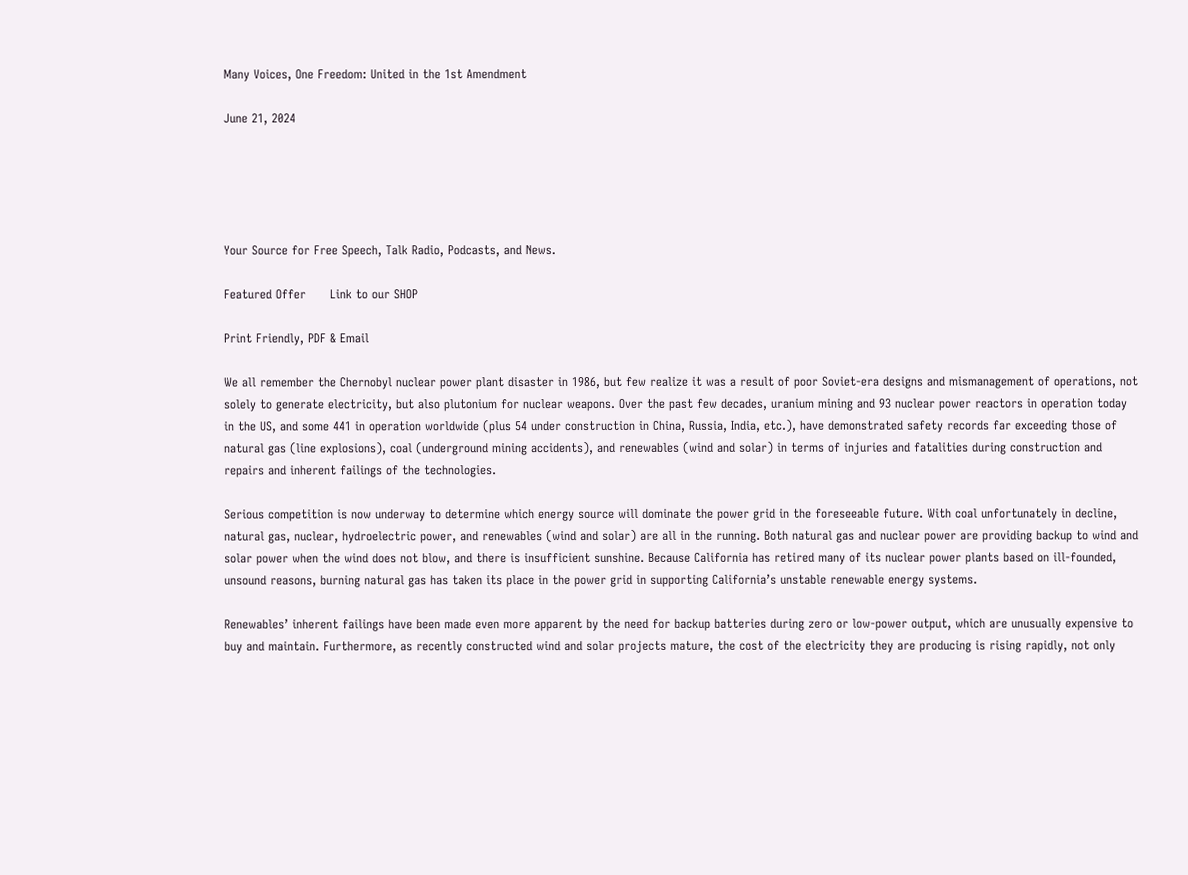Many Voices, One Freedom: United in the 1st Amendment

June 21, 2024





Your Source for Free Speech, Talk Radio, Podcasts, and News.

Featured Offer      Link to our SHOP

Print Friendly, PDF & Email

We all remember the Chernobyl nuclear power plant disaster in 1986, but few realize it was a result of poor Soviet-era designs and mismanagement of operations, not solely to generate electricity, but also plutonium for nuclear weapons. Over the past few decades, uranium mining and 93 nuclear power reactors in operation today in the US, and some 441 in operation worldwide (plus 54 under construction in China, Russia, India, etc.), have demonstrated safety records far exceeding those of natural gas (line explosions), coal (underground mining accidents), and renewables (wind and solar) in terms of injuries and fatalities during construction and repairs and inherent failings of the technologies.

Serious competition is now underway to determine which energy source will dominate the power grid in the foreseeable future. With coal unfortunately in decline, natural gas, nuclear, hydroelectric power, and renewables (wind and solar) are all in the running. Both natural gas and nuclear power are providing backup to wind and solar power when the wind does not blow, and there is insufficient sunshine. Because California has retired many of its nuclear power plants based on ill-founded, unsound reasons, burning natural gas has taken its place in the power grid in supporting California’s unstable renewable energy systems.

Renewables’ inherent failings have been made even more apparent by the need for backup batteries during zero or low-power output, which are unusually expensive to buy and maintain. Furthermore, as recently constructed wind and solar projects mature, the cost of the electricity they are producing is rising rapidly, not only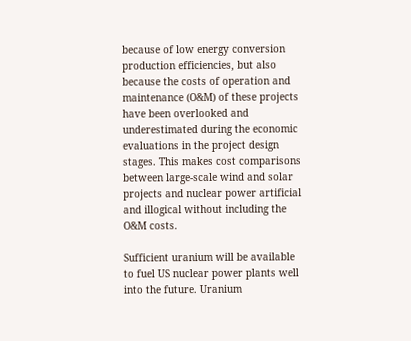because of low energy conversion production efficiencies, but also because the costs of operation and maintenance (O&M) of these projects have been overlooked and underestimated during the economic evaluations in the project design stages. This makes cost comparisons between large-scale wind and solar projects and nuclear power artificial and illogical without including the O&M costs.

Sufficient uranium will be available to fuel US nuclear power plants well into the future. Uranium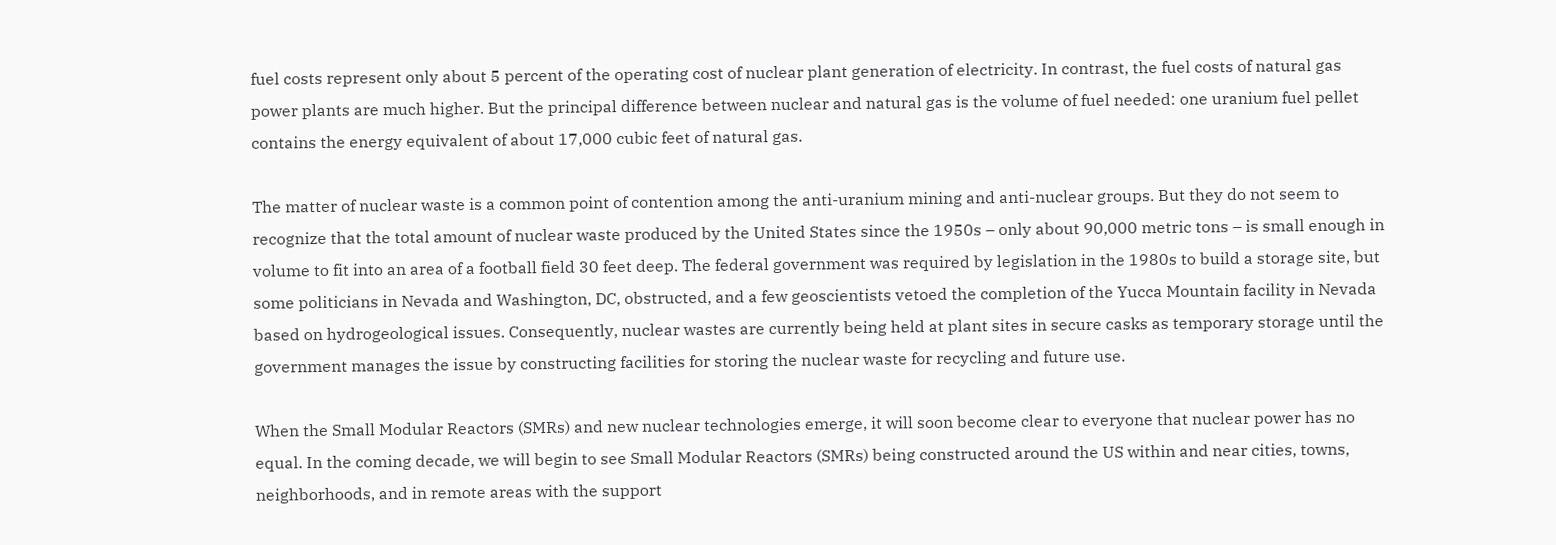fuel costs represent only about 5 percent of the operating cost of nuclear plant generation of electricity. In contrast, the fuel costs of natural gas power plants are much higher. But the principal difference between nuclear and natural gas is the volume of fuel needed: one uranium fuel pellet contains the energy equivalent of about 17,000 cubic feet of natural gas.

The matter of nuclear waste is a common point of contention among the anti-uranium mining and anti-nuclear groups. But they do not seem to recognize that the total amount of nuclear waste produced by the United States since the 1950s – only about 90,000 metric tons – is small enough in volume to fit into an area of a football field 30 feet deep. The federal government was required by legislation in the 1980s to build a storage site, but some politicians in Nevada and Washington, DC, obstructed, and a few geoscientists vetoed the completion of the Yucca Mountain facility in Nevada based on hydrogeological issues. Consequently, nuclear wastes are currently being held at plant sites in secure casks as temporary storage until the government manages the issue by constructing facilities for storing the nuclear waste for recycling and future use.

When the Small Modular Reactors (SMRs) and new nuclear technologies emerge, it will soon become clear to everyone that nuclear power has no equal. In the coming decade, we will begin to see Small Modular Reactors (SMRs) being constructed around the US within and near cities, towns, neighborhoods, and in remote areas with the support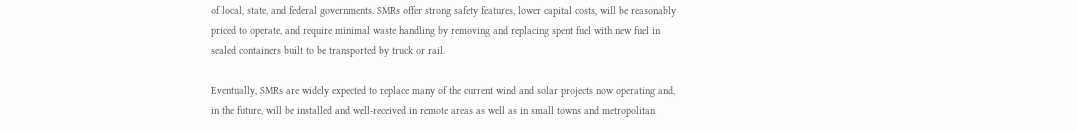of local, state, and federal governments. SMRs offer strong safety features, lower capital costs, will be reasonably priced to operate, and require minimal waste handling by removing and replacing spent fuel with new fuel in sealed containers built to be transported by truck or rail.

Eventually, SMRs are widely expected to replace many of the current wind and solar projects now operating and, in the future, will be installed and well-received in remote areas as well as in small towns and metropolitan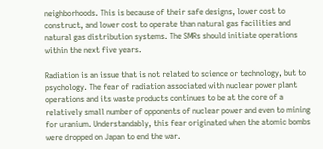neighborhoods. This is because of their safe designs, lower cost to construct, and lower cost to operate than natural gas facilities and natural gas distribution systems. The SMRs should initiate operations within the next five years.

Radiation is an issue that is not related to science or technology, but to psychology. The fear of radiation associated with nuclear power plant operations and its waste products continues to be at the core of a relatively small number of opponents of nuclear power and even to mining for uranium. Understandably, this fear originated when the atomic bombs were dropped on Japan to end the war.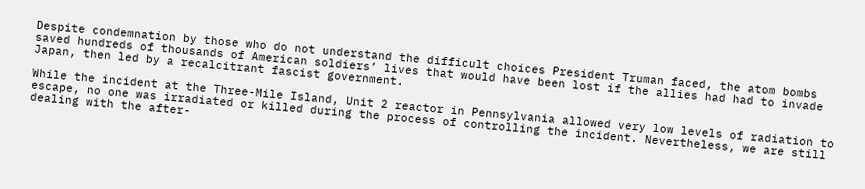Despite condemnation by those who do not understand the difficult choices President Truman faced, the atom bombs saved hundreds of thousands of American soldiers’ lives that would have been lost if the allies had had to invade Japan, then led by a recalcitrant fascist government.

While the incident at the Three-Mile Island, Unit 2 reactor in Pennsylvania allowed very low levels of radiation to escape, no one was irradiated or killed during the process of controlling the incident. Nevertheless, we are still dealing with the after-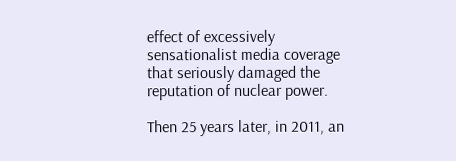effect of excessively sensationalist media coverage that seriously damaged the reputation of nuclear power.

Then 25 years later, in 2011, an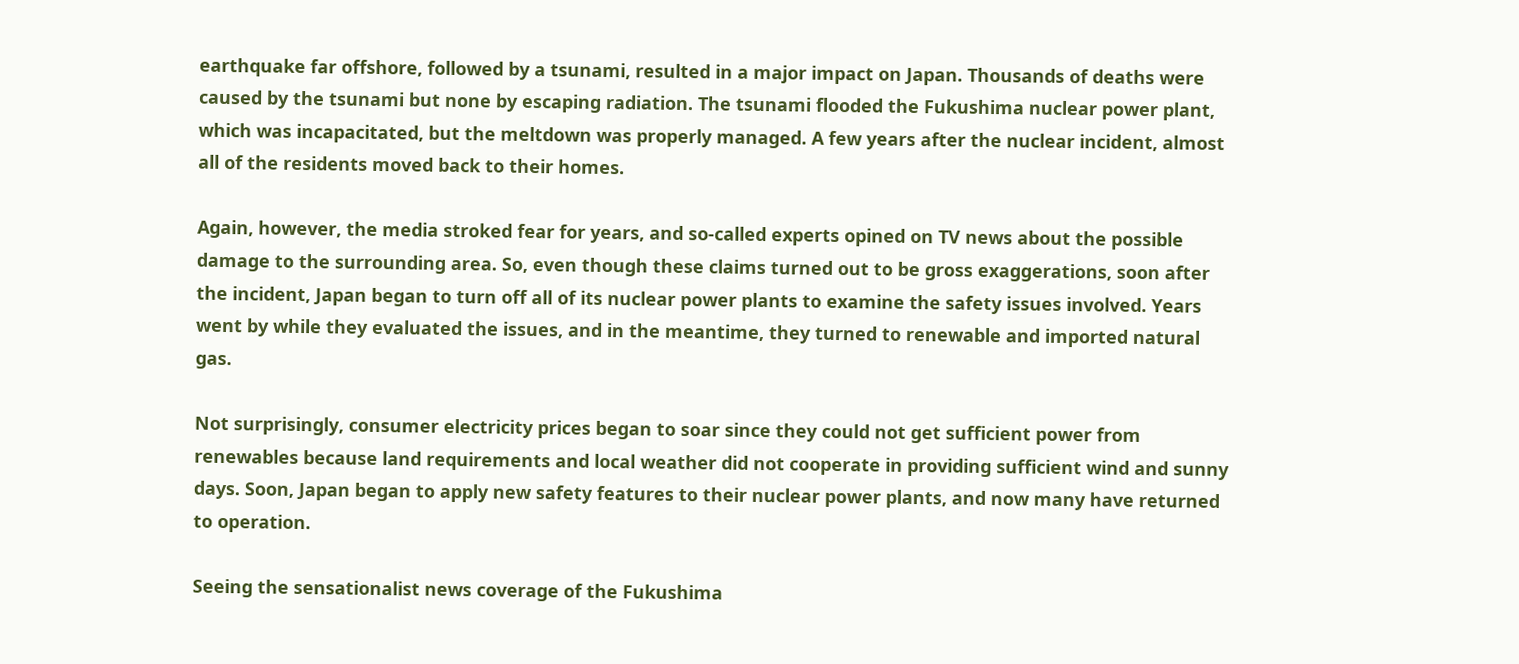earthquake far offshore, followed by a tsunami, resulted in a major impact on Japan. Thousands of deaths were caused by the tsunami but none by escaping radiation. The tsunami flooded the Fukushima nuclear power plant, which was incapacitated, but the meltdown was properly managed. A few years after the nuclear incident, almost all of the residents moved back to their homes.

Again, however, the media stroked fear for years, and so-called experts opined on TV news about the possible damage to the surrounding area. So, even though these claims turned out to be gross exaggerations, soon after the incident, Japan began to turn off all of its nuclear power plants to examine the safety issues involved. Years went by while they evaluated the issues, and in the meantime, they turned to renewable and imported natural gas.

Not surprisingly, consumer electricity prices began to soar since they could not get sufficient power from renewables because land requirements and local weather did not cooperate in providing sufficient wind and sunny days. Soon, Japan began to apply new safety features to their nuclear power plants, and now many have returned to operation.

Seeing the sensationalist news coverage of the Fukushima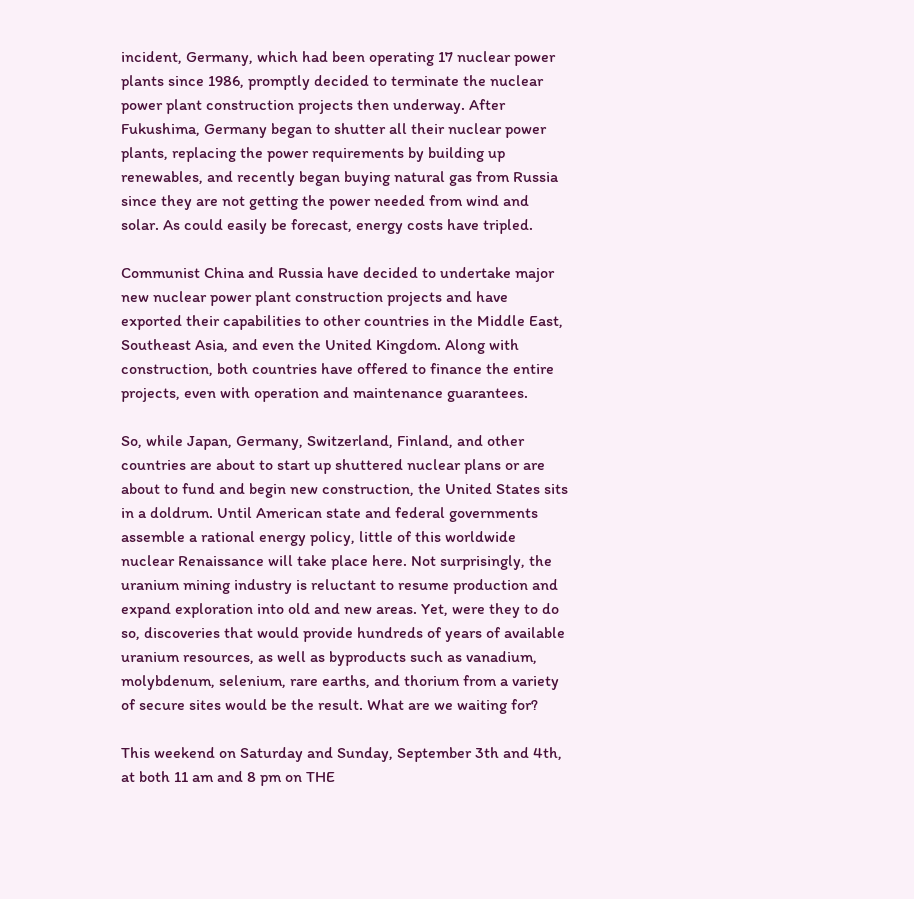incident, Germany, which had been operating 17 nuclear power plants since 1986, promptly decided to terminate the nuclear power plant construction projects then underway. After Fukushima, Germany began to shutter all their nuclear power plants, replacing the power requirements by building up renewables, and recently began buying natural gas from Russia since they are not getting the power needed from wind and solar. As could easily be forecast, energy costs have tripled.

Communist China and Russia have decided to undertake major new nuclear power plant construction projects and have exported their capabilities to other countries in the Middle East, Southeast Asia, and even the United Kingdom. Along with construction, both countries have offered to finance the entire projects, even with operation and maintenance guarantees.

So, while Japan, Germany, Switzerland, Finland, and other countries are about to start up shuttered nuclear plans or are about to fund and begin new construction, the United States sits in a doldrum. Until American state and federal governments assemble a rational energy policy, little of this worldwide nuclear Renaissance will take place here. Not surprisingly, the uranium mining industry is reluctant to resume production and expand exploration into old and new areas. Yet, were they to do so, discoveries that would provide hundreds of years of available uranium resources, as well as byproducts such as vanadium, molybdenum, selenium, rare earths, and thorium from a variety of secure sites would be the result. What are we waiting for?

This weekend on Saturday and Sunday, September 3th and 4th, at both 11 am and 8 pm on THE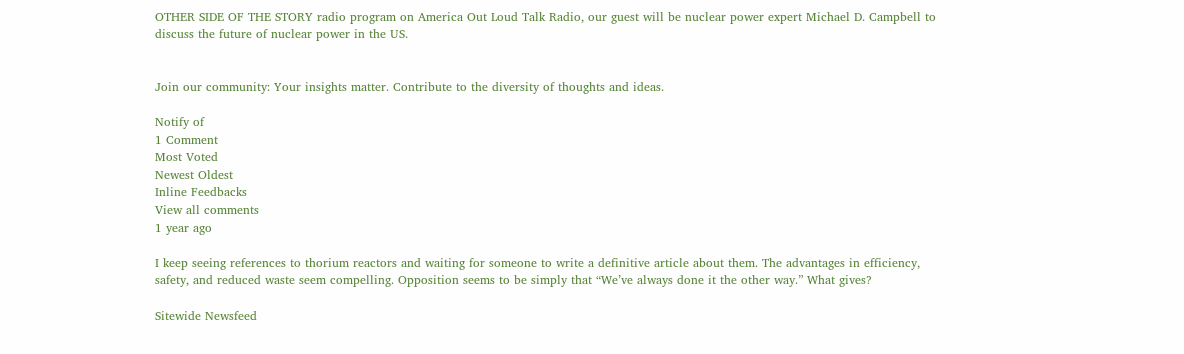OTHER SIDE OF THE STORY radio program on America Out Loud Talk Radio, our guest will be nuclear power expert Michael D. Campbell to discuss the future of nuclear power in the US.


Join our community: Your insights matter. Contribute to the diversity of thoughts and ideas.

Notify of
1 Comment
Most Voted
Newest Oldest
Inline Feedbacks
View all comments
1 year ago

I keep seeing references to thorium reactors and waiting for someone to write a definitive article about them. The advantages in efficiency, safety, and reduced waste seem compelling. Opposition seems to be simply that “We’ve always done it the other way.” What gives?

Sitewide Newsfeed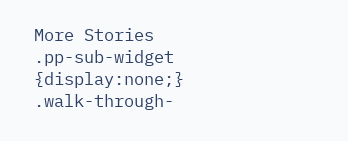More Stories
.pp-sub-widget {display:none;} .walk-through-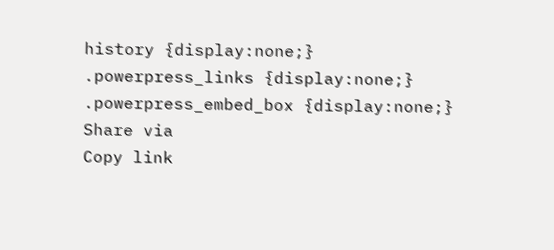history {display:none;} .powerpress_links {display:none;} .powerpress_embed_box {display:none;}
Share via
Copy link